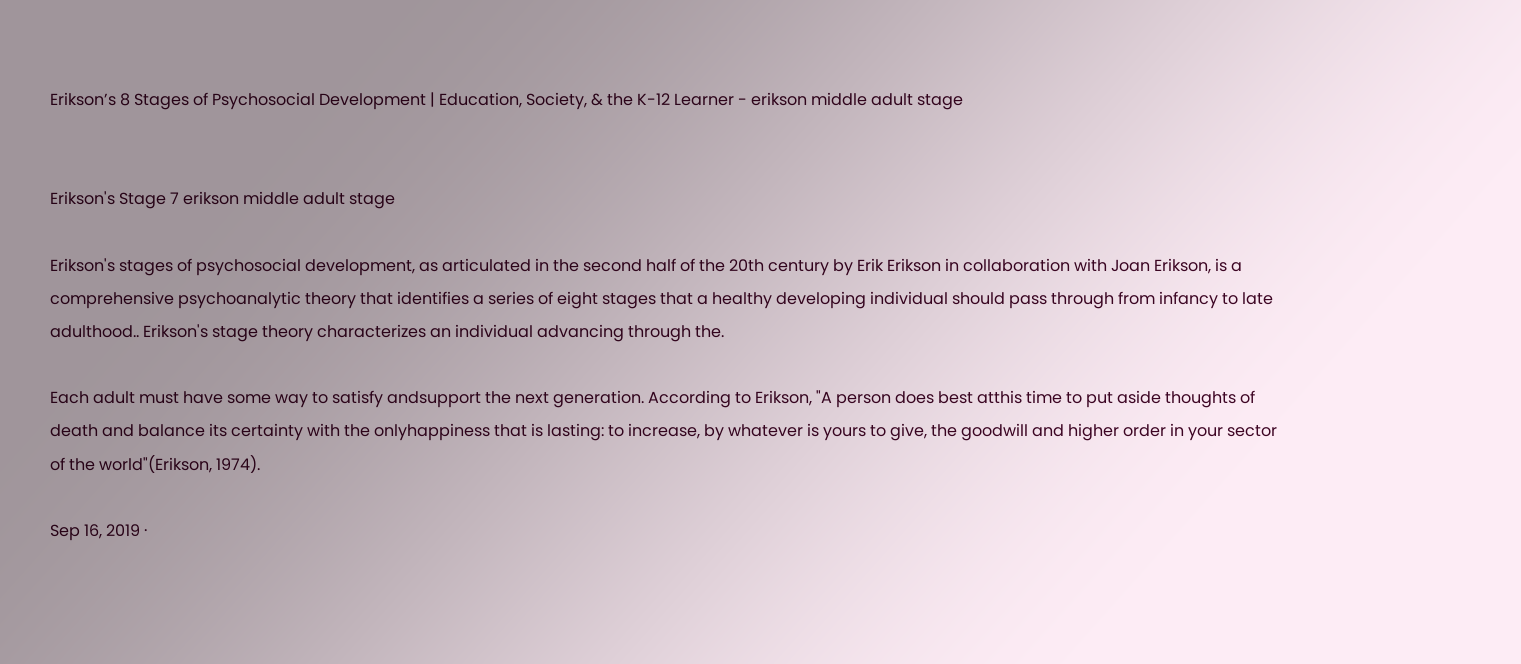Erikson’s 8 Stages of Psychosocial Development | Education, Society, & the K-12 Learner - erikson middle adult stage


Erikson's Stage 7 erikson middle adult stage

Erikson's stages of psychosocial development, as articulated in the second half of the 20th century by Erik Erikson in collaboration with Joan Erikson, is a comprehensive psychoanalytic theory that identifies a series of eight stages that a healthy developing individual should pass through from infancy to late adulthood.. Erikson's stage theory characterizes an individual advancing through the.

Each adult must have some way to satisfy andsupport the next generation. According to Erikson, "A person does best atthis time to put aside thoughts of death and balance its certainty with the onlyhappiness that is lasting: to increase, by whatever is yours to give, the goodwill and higher order in your sector of the world"(Erikson, 1974).

Sep 16, 2019 ·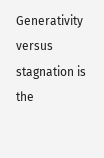Generativity versus stagnation is the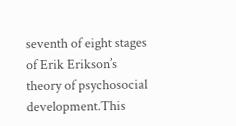seventh of eight stages of Erik Erikson’s theory of psychosocial development.This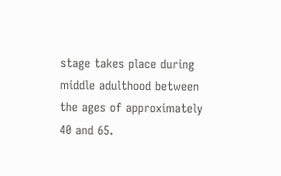stage takes place during middle adulthood between the ages of approximately 40 and 65.